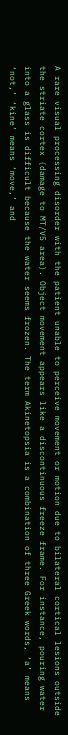A rare visual processing disorder with the patient unable to perceive movement or motion due to bilateral cortical lesions outside the striate cortex (damage to MT/V5 area). Object movement appears like a discontinuous freeze frame. For instance, pouring water into a glass is difficult because the water seems frozen. The term Akinetopsia is a combination of three Greek words, ‘a’ means ‘not,’ ‘kine’ means ‘move,’ and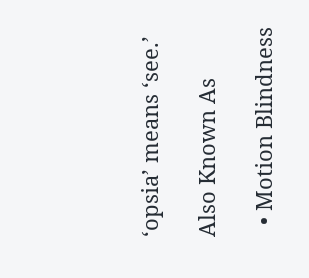‘opsia’ means ‘see.’

Also Known As

  • Motion Blindness